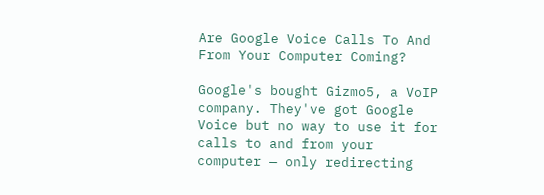Are Google Voice Calls To And From Your Computer Coming?

Google's bought Gizmo5, a VoIP company. They've got Google Voice but no way to use it for calls to and from your computer — only redirecting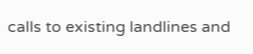calls to existing landlines and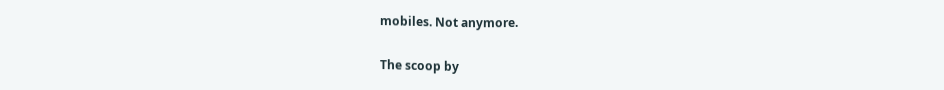mobiles. Not anymore.

The scoop by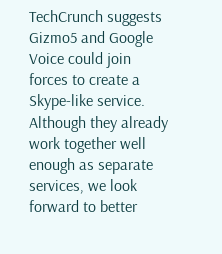TechCrunch suggests Gizmo5 and Google Voice could join forces to create a Skype-like service. Although they already work together well enough as separate services, we look forward to better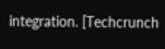integration. [Techcrunch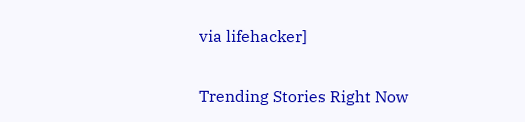via lifehacker]

Trending Stories Right Now